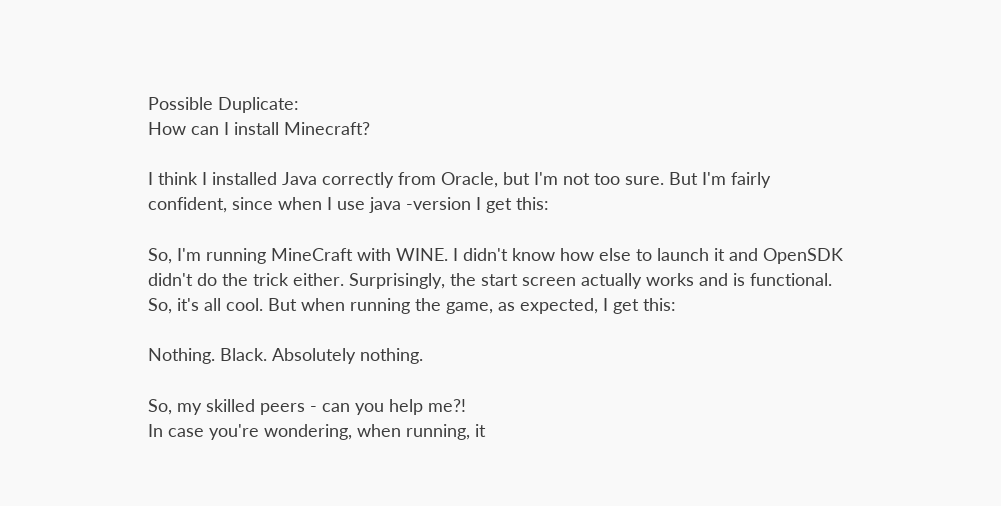Possible Duplicate:
How can I install Minecraft?

I think I installed Java correctly from Oracle, but I'm not too sure. But I'm fairly confident, since when I use java -version I get this:

So, I'm running MineCraft with WINE. I didn't know how else to launch it and OpenSDK didn't do the trick either. Surprisingly, the start screen actually works and is functional. So, it's all cool. But when running the game, as expected, I get this:

Nothing. Black. Absolutely nothing.

So, my skilled peers - can you help me?!
In case you're wondering, when running, it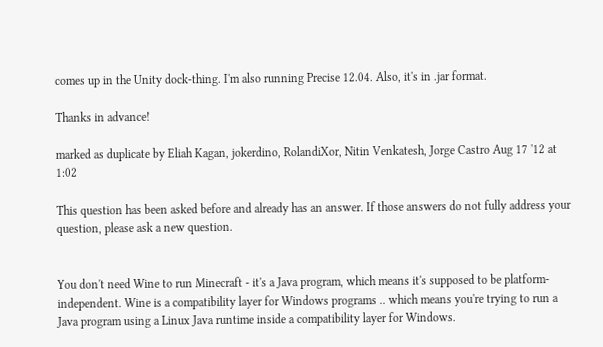comes up in the Unity dock-thing. I'm also running Precise 12.04. Also, it's in .jar format.

Thanks in advance!

marked as duplicate by Eliah Kagan, jokerdino, RolandiXor, Nitin Venkatesh, Jorge Castro Aug 17 '12 at 1:02

This question has been asked before and already has an answer. If those answers do not fully address your question, please ask a new question.


You don't need Wine to run Minecraft - it's a Java program, which means it's supposed to be platform-independent. Wine is a compatibility layer for Windows programs .. which means you're trying to run a Java program using a Linux Java runtime inside a compatibility layer for Windows.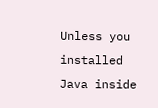Unless you installed Java inside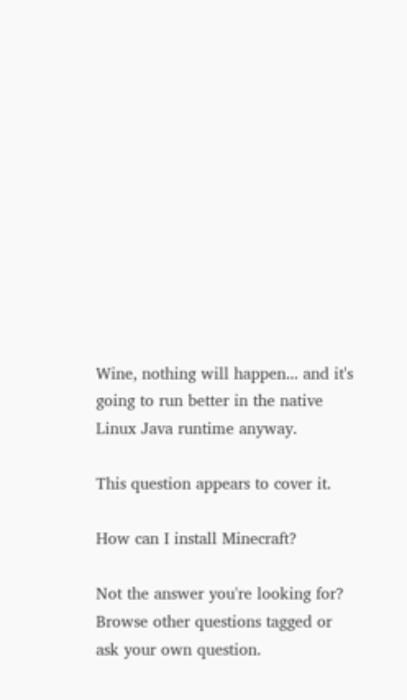Wine, nothing will happen... and it's going to run better in the native Linux Java runtime anyway.

This question appears to cover it.

How can I install Minecraft?

Not the answer you're looking for? Browse other questions tagged or ask your own question.